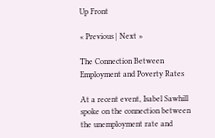Up Front

« Previous | Next »

The Connection Between Employment and Poverty Rates

At a recent event, Isabel Sawhill spoke on the connection between the unemployment rate and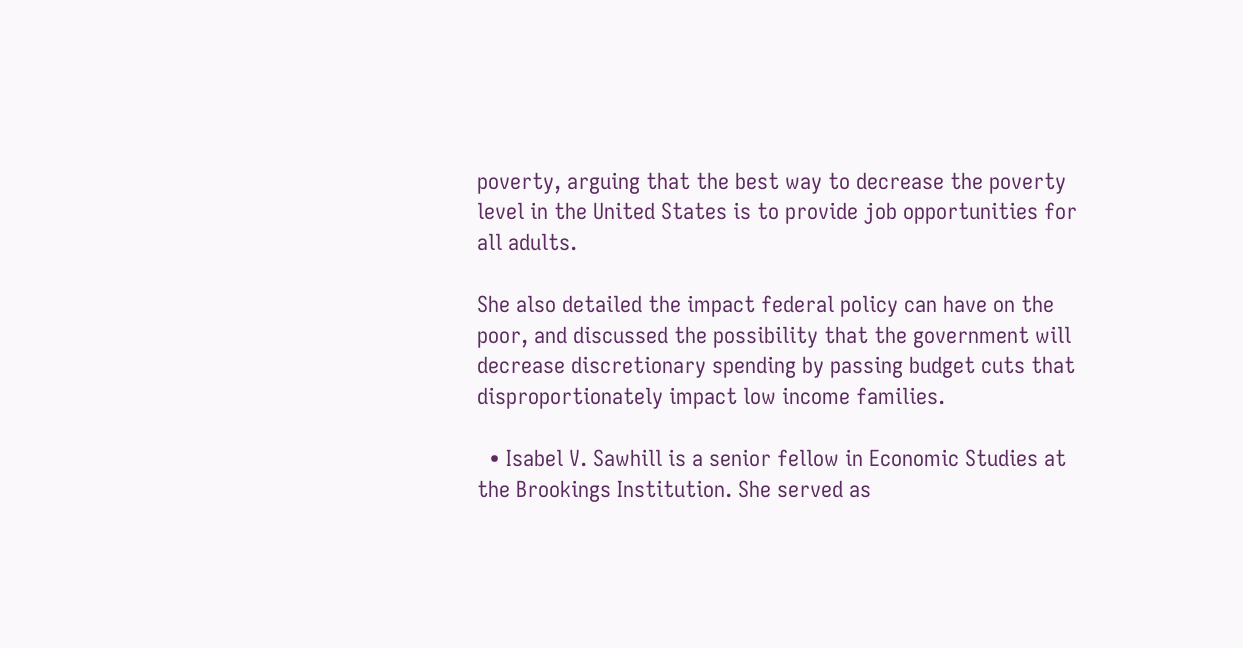poverty, arguing that the best way to decrease the poverty level in the United States is to provide job opportunities for all adults.

She also detailed the impact federal policy can have on the poor, and discussed the possibility that the government will decrease discretionary spending by passing budget cuts that disproportionately impact low income families.

  • Isabel V. Sawhill is a senior fellow in Economic Studies at the Brookings Institution. She served as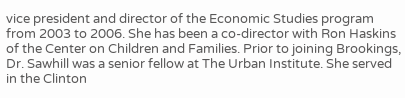vice president and director of the Economic Studies program from 2003 to 2006. She has been a co-director with Ron Haskins of the Center on Children and Families. Prior to joining Brookings, Dr. Sawhill was a senior fellow at The Urban Institute. She served in the Clinton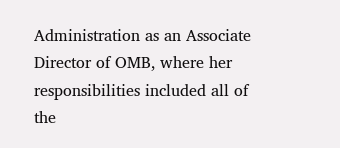Administration as an Associate Director of OMB, where her responsibilities included all of the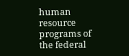human resource programs of the federal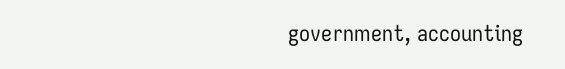government, accounting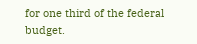for one third of the federal budget.